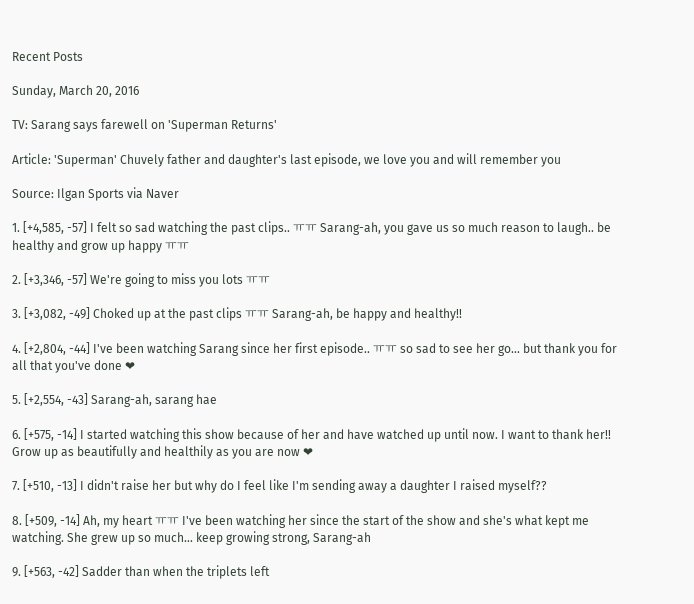Recent Posts

Sunday, March 20, 2016

TV: Sarang says farewell on 'Superman Returns'

Article: 'Superman' Chuvely father and daughter's last episode, we love you and will remember you

Source: Ilgan Sports via Naver

1. [+4,585, -57] I felt so sad watching the past clips.. ㅠㅠ Sarang-ah, you gave us so much reason to laugh.. be healthy and grow up happy ㅠㅠ

2. [+3,346, -57] We're going to miss you lots ㅠㅠ

3. [+3,082, -49] Choked up at the past clips ㅠㅠ Sarang-ah, be happy and healthy!!

4. [+2,804, -44] I've been watching Sarang since her first episode.. ㅠㅠ so sad to see her go... but thank you for all that you've done ❤

5. [+2,554, -43] Sarang-ah, sarang hae

6. [+575, -14] I started watching this show because of her and have watched up until now. I want to thank her!! Grow up as beautifully and healthily as you are now ❤

7. [+510, -13] I didn't raise her but why do I feel like I'm sending away a daughter I raised myself??

8. [+509, -14] Ah, my heart ㅠㅠ I've been watching her since the start of the show and she's what kept me watching. She grew up so much... keep growing strong, Sarang-ah

9. [+563, -42] Sadder than when the triplets left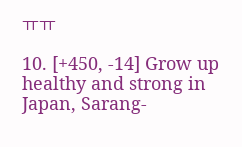ㅠㅠ

10. [+450, -14] Grow up healthy and strong in Japan, Sarang-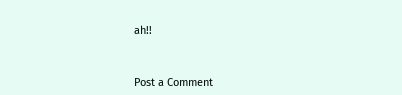ah!!



Post a Comment